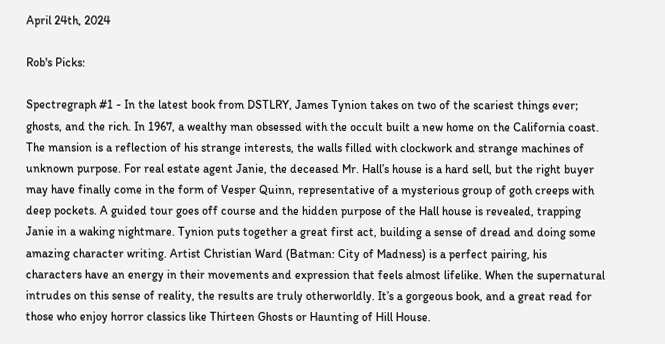April 24th, 2024

Rob's Picks:

Spectregraph #1 - In the latest book from DSTLRY, James Tynion takes on two of the scariest things ever; ghosts, and the rich. In 1967, a wealthy man obsessed with the occult built a new home on the California coast. The mansion is a reflection of his strange interests, the walls filled with clockwork and strange machines of unknown purpose. For real estate agent Janie, the deceased Mr. Hall’s house is a hard sell, but the right buyer may have finally come in the form of Vesper Quinn, representative of a mysterious group of goth creeps with deep pockets. A guided tour goes off course and the hidden purpose of the Hall house is revealed, trapping Janie in a waking nightmare. Tynion puts together a great first act, building a sense of dread and doing some amazing character writing. Artist Christian Ward (Batman: City of Madness) is a perfect pairing, his characters have an energy in their movements and expression that feels almost lifelike. When the supernatural intrudes on this sense of reality, the results are truly otherworldly. It’s a gorgeous book, and a great read for those who enjoy horror classics like Thirteen Ghosts or Haunting of Hill House.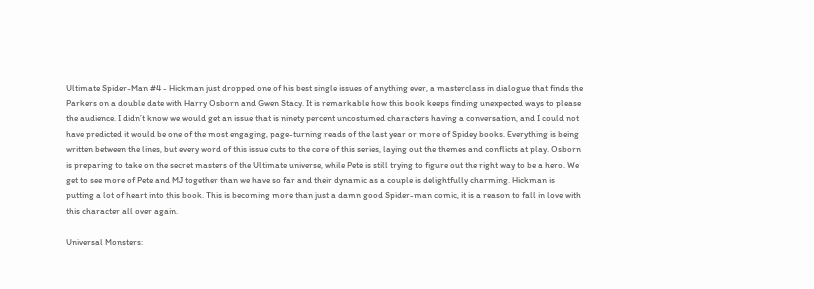Ultimate Spider-Man #4 - Hickman just dropped one of his best single issues of anything ever, a masterclass in dialogue that finds the Parkers on a double date with Harry Osborn and Gwen Stacy. It is remarkable how this book keeps finding unexpected ways to please the audience. I didn’t know we would get an issue that is ninety percent uncostumed characters having a conversation, and I could not have predicted it would be one of the most engaging, page-turning reads of the last year or more of Spidey books. Everything is being written between the lines, but every word of this issue cuts to the core of this series, laying out the themes and conflicts at play. Osborn is preparing to take on the secret masters of the Ultimate universe, while Pete is still trying to figure out the right way to be a hero. We get to see more of Pete and MJ together than we have so far and their dynamic as a couple is delightfully charming. Hickman is putting a lot of heart into this book. This is becoming more than just a damn good Spider-man comic, it is a reason to fall in love with this character all over again.

Universal Monsters: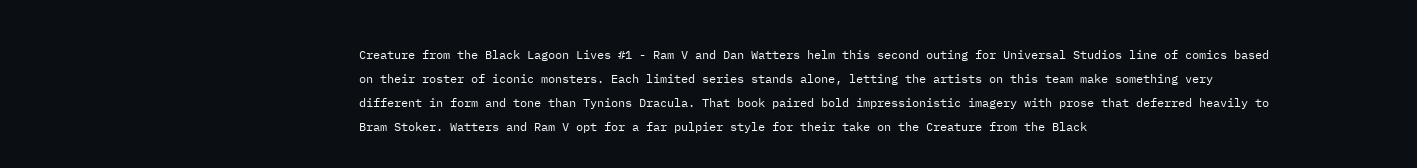Creature from the Black Lagoon Lives #1 - Ram V and Dan Watters helm this second outing for Universal Studios line of comics based on their roster of iconic monsters. Each limited series stands alone, letting the artists on this team make something very different in form and tone than Tynions Dracula. That book paired bold impressionistic imagery with prose that deferred heavily to Bram Stoker. Watters and Ram V opt for a far pulpier style for their take on the Creature from the Black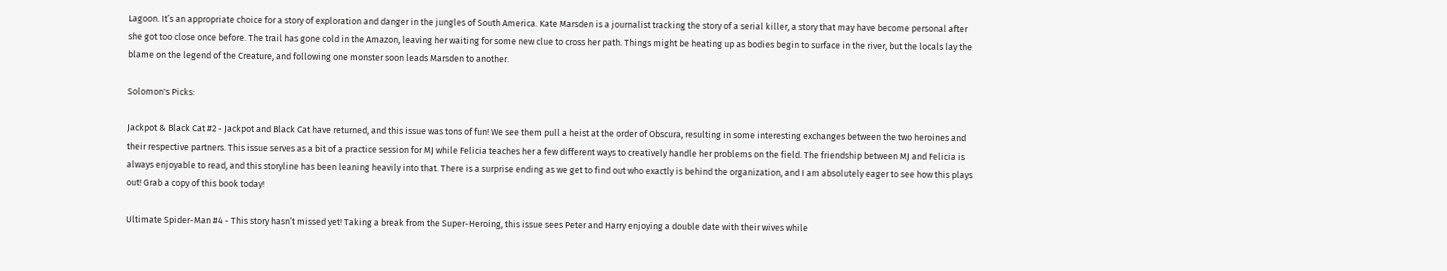Lagoon. It’s an appropriate choice for a story of exploration and danger in the jungles of South America. Kate Marsden is a journalist tracking the story of a serial killer, a story that may have become personal after she got too close once before. The trail has gone cold in the Amazon, leaving her waiting for some new clue to cross her path. Things might be heating up as bodies begin to surface in the river, but the locals lay the blame on the legend of the Creature, and following one monster soon leads Marsden to another.

Solomon's Picks:

Jackpot & Black Cat #2 - Jackpot and Black Cat have returned, and this issue was tons of fun! We see them pull a heist at the order of Obscura, resulting in some interesting exchanges between the two heroines and their respective partners. This issue serves as a bit of a practice session for MJ while Felicia teaches her a few different ways to creatively handle her problems on the field. The friendship between MJ and Felicia is always enjoyable to read, and this storyline has been leaning heavily into that. There is a surprise ending as we get to find out who exactly is behind the organization, and I am absolutely eager to see how this plays out! Grab a copy of this book today!

Ultimate Spider-Man #4 - This story hasn’t missed yet! Taking a break from the Super-Heroing, this issue sees Peter and Harry enjoying a double date with their wives while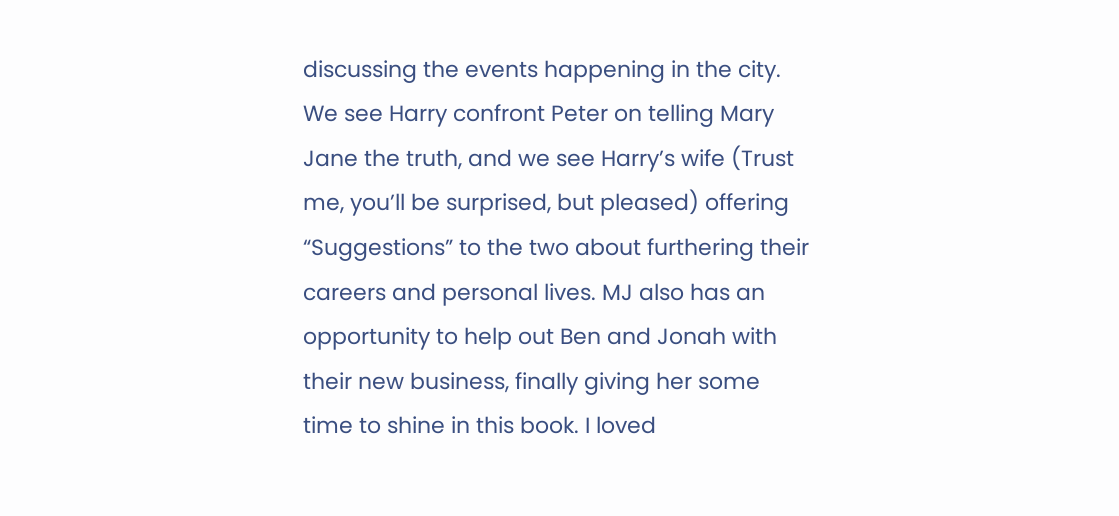discussing the events happening in the city. We see Harry confront Peter on telling Mary Jane the truth, and we see Harry’s wife (Trust me, you’ll be surprised, but pleased) offering “Suggestions” to the two about furthering their careers and personal lives. MJ also has an opportunity to help out Ben and Jonah with their new business, finally giving her some time to shine in this book. I loved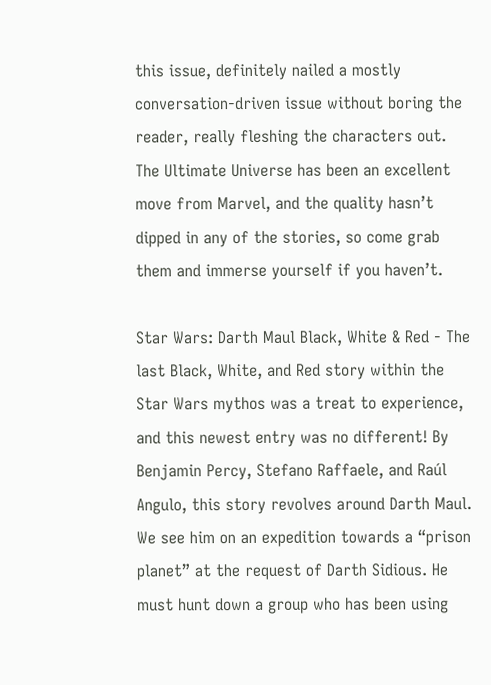this issue, definitely nailed a mostly conversation-driven issue without boring the reader, really fleshing the characters out. The Ultimate Universe has been an excellent move from Marvel, and the quality hasn’t dipped in any of the stories, so come grab them and immerse yourself if you haven’t.

Star Wars: Darth Maul Black, White & Red - The last Black, White, and Red story within the Star Wars mythos was a treat to experience, and this newest entry was no different! By Benjamin Percy, Stefano Raffaele, and Raúl Angulo, this story revolves around Darth Maul. We see him on an expedition towards a “prison planet” at the request of Darth Sidious. He must hunt down a group who has been using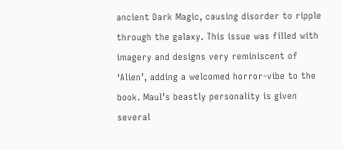ancient Dark Magic, causing disorder to ripple through the galaxy. This issue was filled with imagery and designs very reminiscent of ‘Alien’, adding a welcomed horror-vibe to the book. Maul’s beastly personality is given several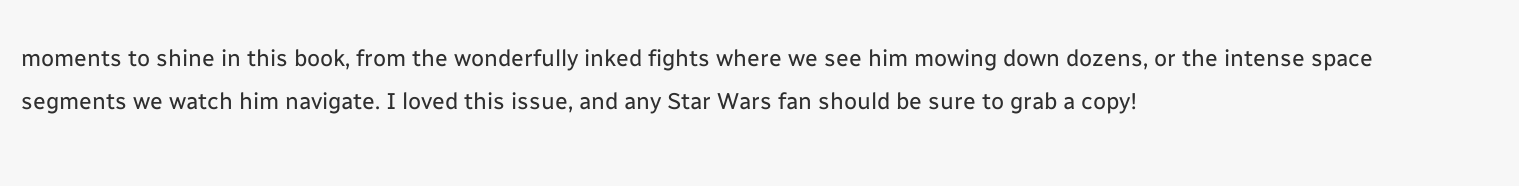moments to shine in this book, from the wonderfully inked fights where we see him mowing down dozens, or the intense space segments we watch him navigate. I loved this issue, and any Star Wars fan should be sure to grab a copy!